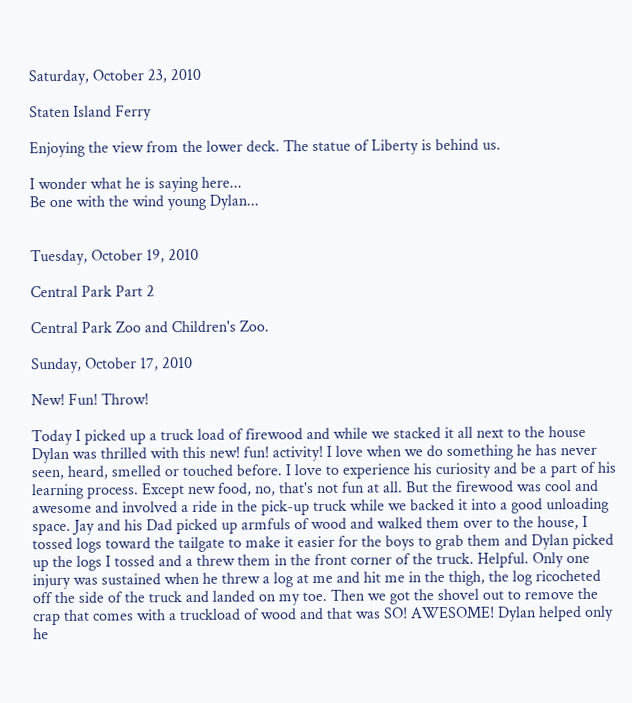Saturday, October 23, 2010

Staten Island Ferry

Enjoying the view from the lower deck. The statue of Liberty is behind us.

I wonder what he is saying here...
Be one with the wind young Dylan...


Tuesday, October 19, 2010

Central Park Part 2

Central Park Zoo and Children's Zoo.

Sunday, October 17, 2010

New! Fun! Throw!

Today I picked up a truck load of firewood and while we stacked it all next to the house Dylan was thrilled with this new! fun! activity! I love when we do something he has never seen, heard, smelled or touched before. I love to experience his curiosity and be a part of his learning process. Except new food, no, that's not fun at all. But the firewood was cool and awesome and involved a ride in the pick-up truck while we backed it into a good unloading space. Jay and his Dad picked up armfuls of wood and walked them over to the house, I tossed logs toward the tailgate to make it easier for the boys to grab them and Dylan picked up the logs I tossed and a threw them in the front corner of the truck. Helpful. Only one injury was sustained when he threw a log at me and hit me in the thigh, the log ricocheted off the side of the truck and landed on my toe. Then we got the shovel out to remove the crap that comes with a truckload of wood and that was SO! AWESOME! Dylan helped only he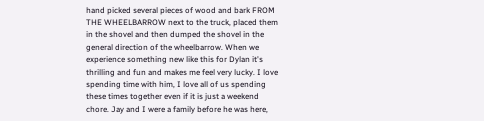hand picked several pieces of wood and bark FROM THE WHEELBARROW next to the truck, placed them in the shovel and then dumped the shovel in the general direction of the wheelbarrow. When we experience something new like this for Dylan it's thrilling and fun and makes me feel very lucky. I love spending time with him, I love all of us spending these times together even if it is just a weekend chore. Jay and I were a family before he was here,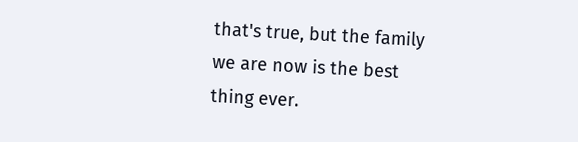that's true, but the family we are now is the best thing ever.